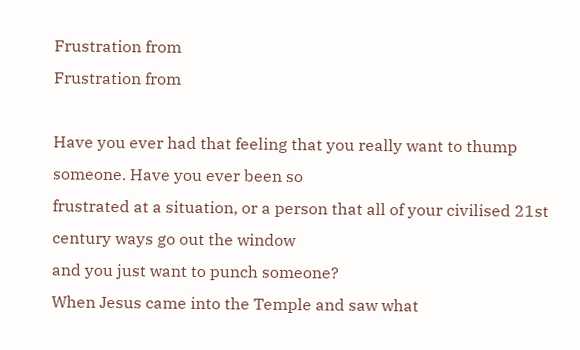Frustration from
Frustration from

Have you ever had that feeling that you really want to thump someone. Have you ever been so
frustrated at a situation, or a person that all of your civilised 21st century ways go out the window
and you just want to punch someone?
When Jesus came into the Temple and saw what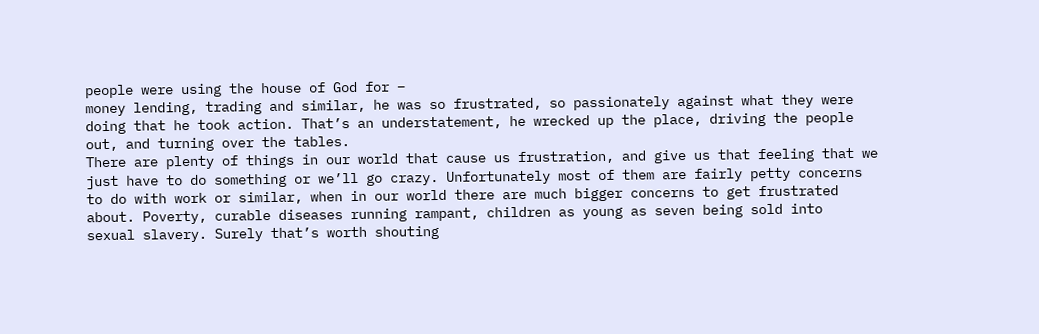people were using the house of God for –
money lending, trading and similar, he was so frustrated, so passionately against what they were
doing that he took action. That’s an understatement, he wrecked up the place, driving the people
out, and turning over the tables.
There are plenty of things in our world that cause us frustration, and give us that feeling that we
just have to do something or we’ll go crazy. Unfortunately most of them are fairly petty concerns
to do with work or similar, when in our world there are much bigger concerns to get frustrated
about. Poverty, curable diseases running rampant, children as young as seven being sold into
sexual slavery. Surely that’s worth shouting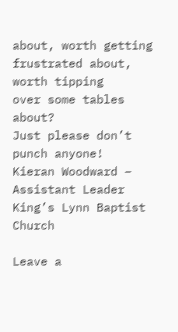about, worth getting frustrated about, worth tipping
over some tables about?
Just please don’t punch anyone!
Kieran Woodward – Assistant Leader King’s Lynn Baptist Church

Leave a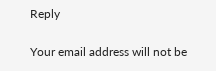Reply

Your email address will not be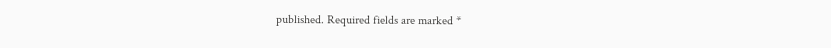published. Required fields are marked *